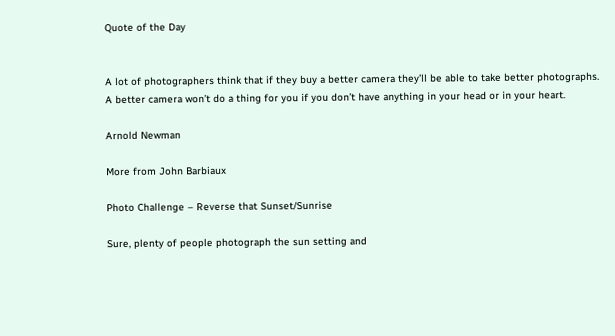Quote of the Day


A lot of photographers think that if they buy a better camera they’ll be able to take better photographs. A better camera won’t do a thing for you if you don’t have anything in your head or in your heart.

Arnold Newman

More from John Barbiaux

Photo Challenge – Reverse that Sunset/Sunrise

Sure, plenty of people photograph the sun setting and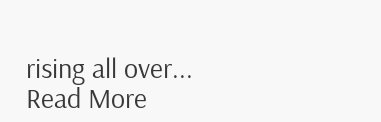rising all over...
Read More